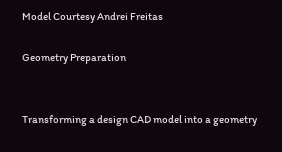Model Courtesy Andrei Freitas

Geometry Preparation


Transforming a design CAD model into a geometry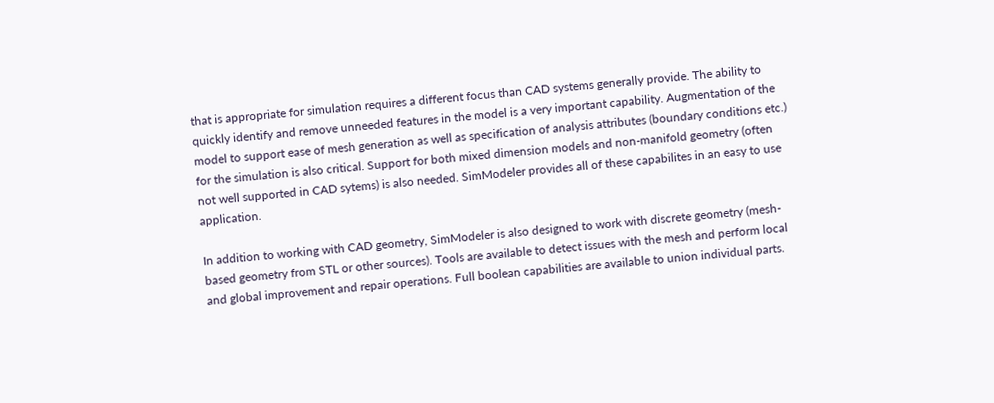that is appropriate for simulation requires a different focus than CAD systems generally provide. The ability to quickly identify and remove unneeded features in the model is a very important capability. Augmentation of the model to support ease of mesh generation as well as specification of analysis attributes (boundary conditions etc.) for the simulation is also critical. Support for both mixed dimension models and non-manifold geometry (often not well supported in CAD sytems) is also needed. SimModeler provides all of these capabilites in an easy to use application.

In addition to working with CAD geometry, SimModeler is also designed to work with discrete geometry (mesh-based geometry from STL or other sources). Tools are available to detect issues with the mesh and perform local and global improvement and repair operations. Full boolean capabilities are available to union individual parts.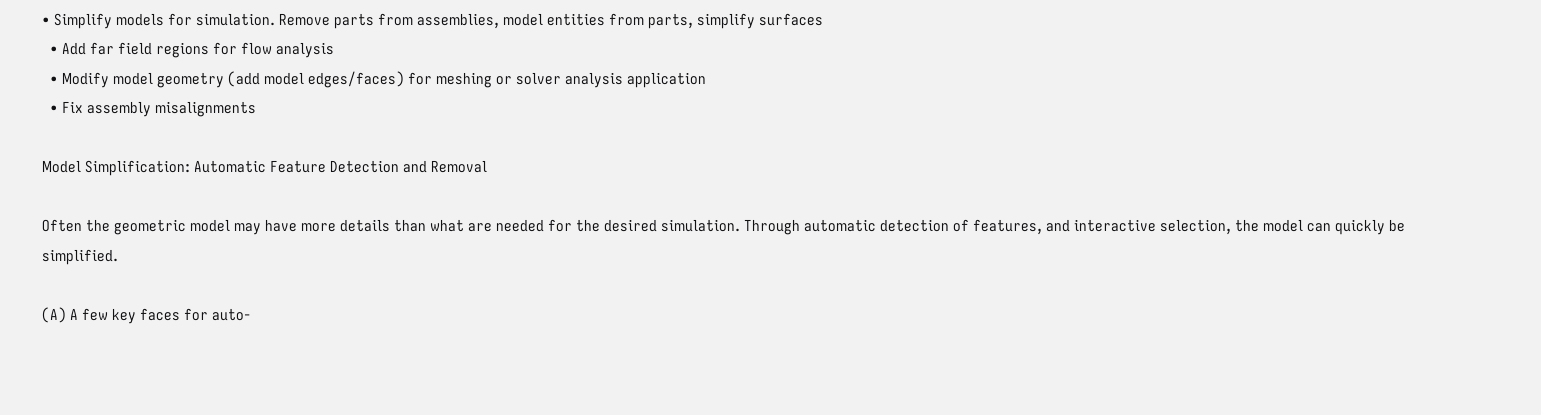• Simplify models for simulation. Remove parts from assemblies, model entities from parts, simplify surfaces
  • Add far field regions for flow analysis
  • Modify model geometry (add model edges/faces) for meshing or solver analysis application
  • Fix assembly misalignments

Model Simplification: Automatic Feature Detection and Removal

Often the geometric model may have more details than what are needed for the desired simulation. Through automatic detection of features, and interactive selection, the model can quickly be simplified.

(A) A few key faces for auto-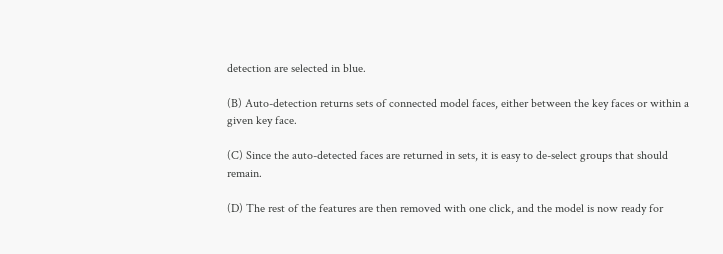detection are selected in blue.

(B) Auto-detection returns sets of connected model faces, either between the key faces or within a given key face.

(C) Since the auto-detected faces are returned in sets, it is easy to de-select groups that should remain.

(D) The rest of the features are then removed with one click, and the model is now ready for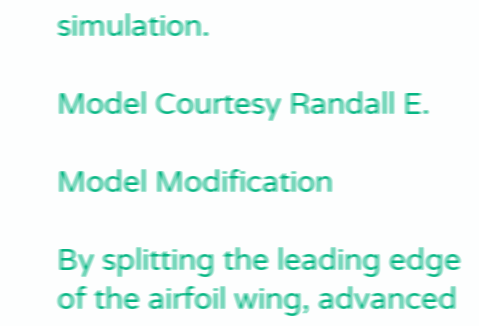simulation.

Model Courtesy Randall E.

Model Modification

By splitting the leading edge of the airfoil wing, advanced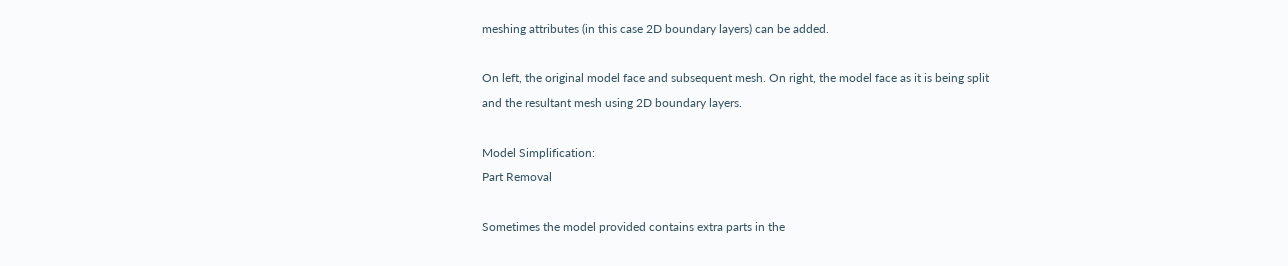meshing attributes (in this case 2D boundary layers) can be added.

On left, the original model face and subsequent mesh. On right, the model face as it is being split and the resultant mesh using 2D boundary layers.

Model Simplification:
Part Removal

Sometimes the model provided contains extra parts in the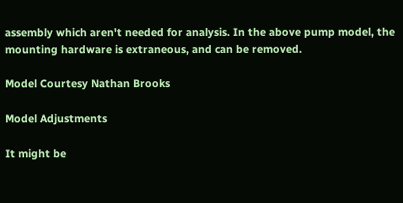assembly which aren't needed for analysis. In the above pump model, the mounting hardware is extraneous, and can be removed.

Model Courtesy Nathan Brooks

Model Adjustments

It might be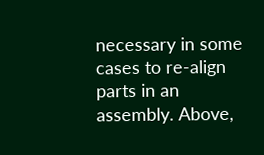necessary in some cases to re-align parts in an assembly. Above,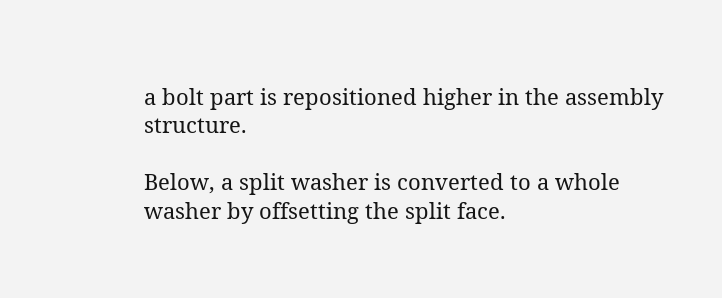a bolt part is repositioned higher in the assembly structure.

Below, a split washer is converted to a whole washer by offsetting the split face.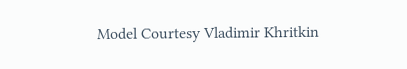Model Courtesy Vladimir Khritkin